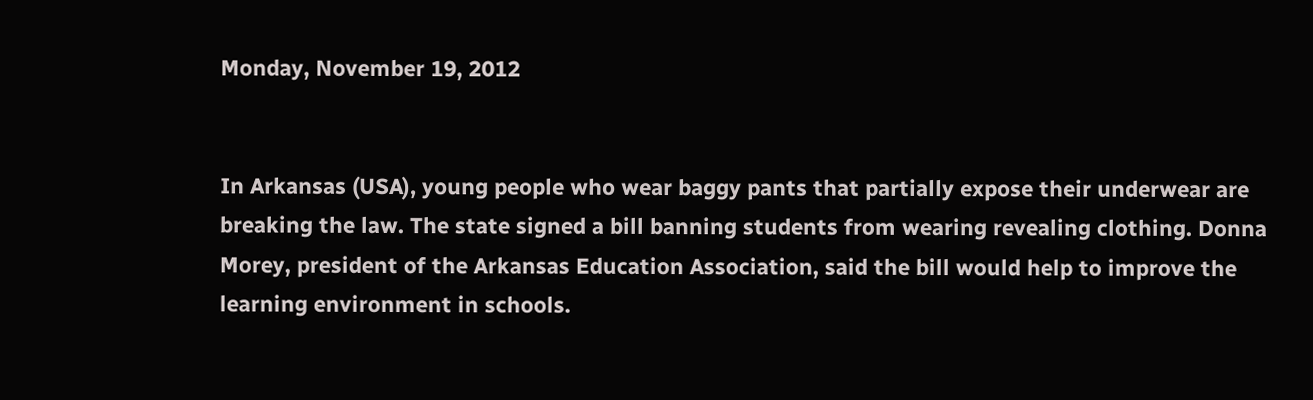Monday, November 19, 2012


In Arkansas (USA), young people who wear baggy pants that partially expose their underwear are breaking the law. The state signed a bill banning students from wearing revealing clothing. Donna Morey, president of the Arkansas Education Association, said the bill would help to improve the learning environment in schools.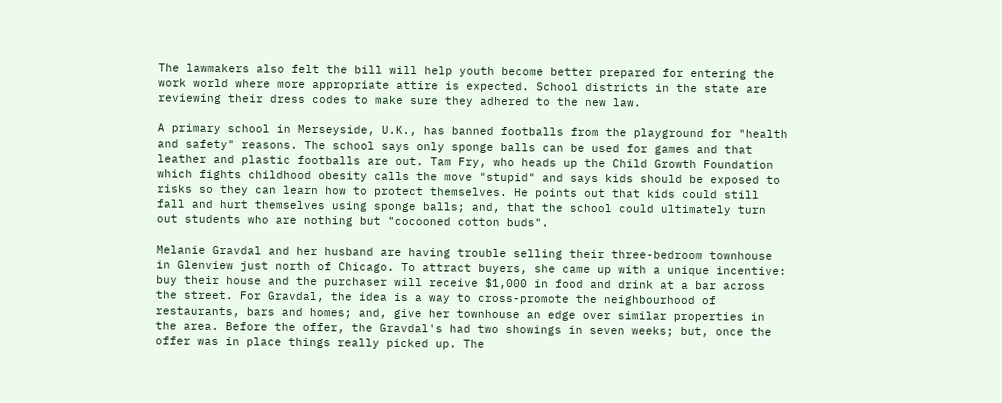The lawmakers also felt the bill will help youth become better prepared for entering the work world where more appropriate attire is expected. School districts in the state are reviewing their dress codes to make sure they adhered to the new law.

A primary school in Merseyside, U.K., has banned footballs from the playground for "health and safety" reasons. The school says only sponge balls can be used for games and that leather and plastic footballs are out. Tam Fry, who heads up the Child Growth Foundation which fights childhood obesity calls the move "stupid" and says kids should be exposed to risks so they can learn how to protect themselves. He points out that kids could still fall and hurt themselves using sponge balls; and, that the school could ultimately turn out students who are nothing but "cocooned cotton buds".

Melanie Gravdal and her husband are having trouble selling their three-bedroom townhouse in Glenview just north of Chicago. To attract buyers, she came up with a unique incentive: buy their house and the purchaser will receive $1,000 in food and drink at a bar across the street. For Gravdal, the idea is a way to cross-promote the neighbourhood of restaurants, bars and homes; and, give her townhouse an edge over similar properties in the area. Before the offer, the Gravdal's had two showings in seven weeks; but, once the offer was in place things really picked up. The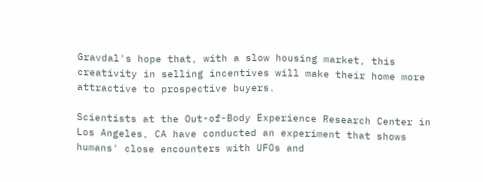Gravdal's hope that, with a slow housing market, this creativity in selling incentives will make their home more attractive to prospective buyers.

Scientists at the Out-of-Body Experience Research Center in Los Angeles, CA have conducted an experiment that shows humans' close encounters with UFOs and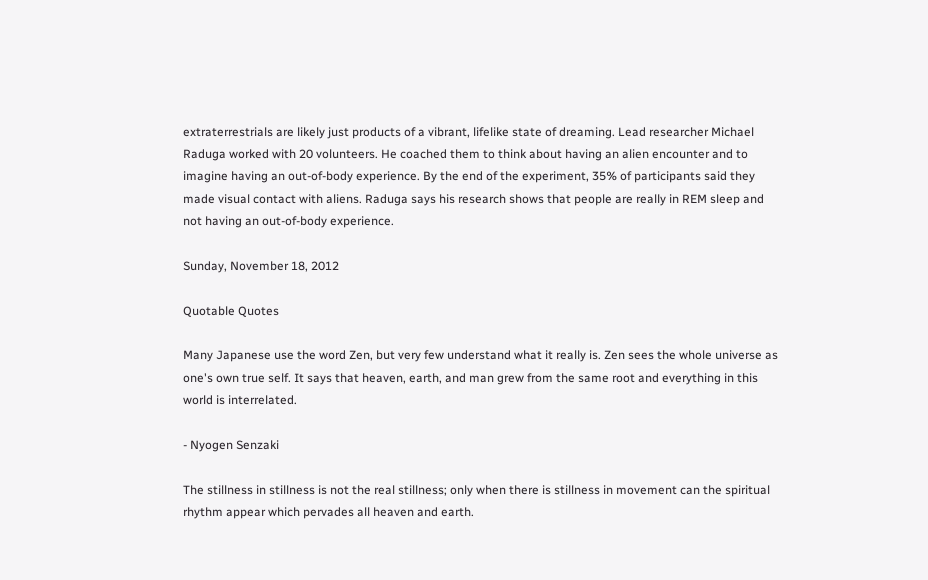extraterrestrials are likely just products of a vibrant, lifelike state of dreaming. Lead researcher Michael Raduga worked with 20 volunteers. He coached them to think about having an alien encounter and to imagine having an out-of-body experience. By the end of the experiment, 35% of participants said they made visual contact with aliens. Raduga says his research shows that people are really in REM sleep and not having an out-of-body experience.

Sunday, November 18, 2012

Quotable Quotes

Many Japanese use the word Zen, but very few understand what it really is. Zen sees the whole universe as one's own true self. It says that heaven, earth, and man grew from the same root and everything in this world is interrelated.

- Nyogen Senzaki

The stillness in stillness is not the real stillness; only when there is stillness in movement can the spiritual rhythm appear which pervades all heaven and earth.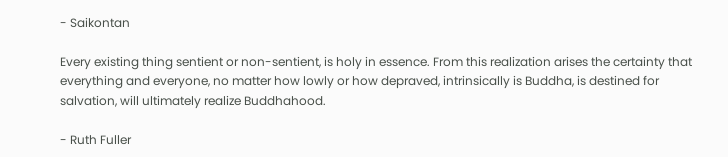- Saikontan

Every existing thing sentient or non-sentient, is holy in essence. From this realization arises the certainty that everything and everyone, no matter how lowly or how depraved, intrinsically is Buddha, is destined for salvation, will ultimately realize Buddhahood.

- Ruth Fuller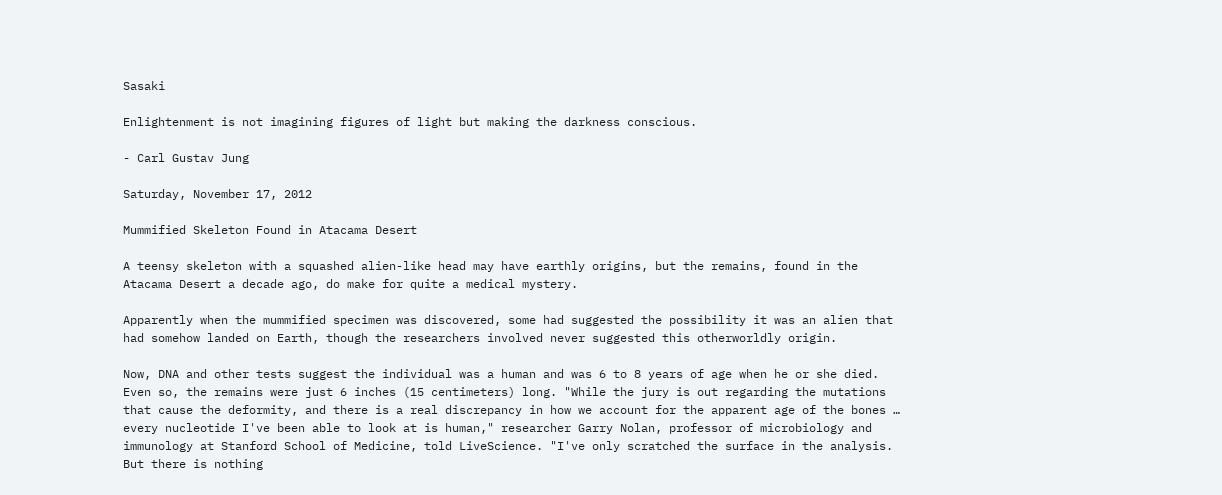Sasaki

Enlightenment is not imagining figures of light but making the darkness conscious.

- Carl Gustav Jung

Saturday, November 17, 2012

Mummified Skeleton Found in Atacama Desert

A teensy skeleton with a squashed alien-like head may have earthly origins, but the remains, found in the Atacama Desert a decade ago, do make for quite a medical mystery.

Apparently when the mummified specimen was discovered, some had suggested the possibility it was an alien that had somehow landed on Earth, though the researchers involved never suggested this otherworldly origin.

Now, DNA and other tests suggest the individual was a human and was 6 to 8 years of age when he or she died. Even so, the remains were just 6 inches (15 centimeters) long. "While the jury is out regarding the mutations that cause the deformity, and there is a real discrepancy in how we account for the apparent age of the bones … every nucleotide I've been able to look at is human," researcher Garry Nolan, professor of microbiology and immunology at Stanford School of Medicine, told LiveScience. "I've only scratched the surface in the analysis. But there is nothing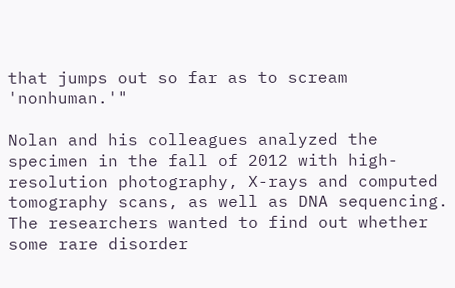that jumps out so far as to scream 'nonhuman.'"

Nolan and his colleagues analyzed the specimen in the fall of 2012 with high-resolution photography, X-rays and computed tomography scans, as well as DNA sequencing. The researchers wanted to find out whether some rare disorder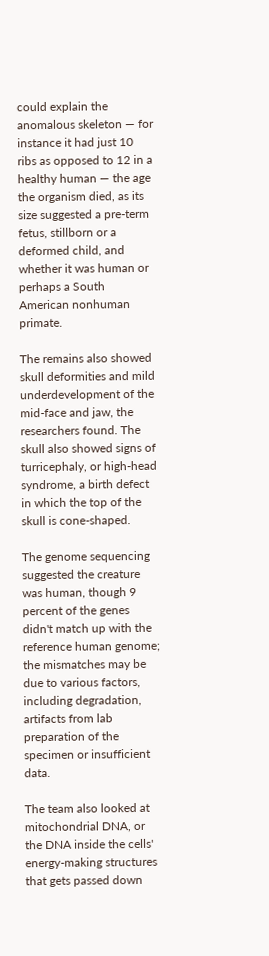could explain the anomalous skeleton — for instance it had just 10 ribs as opposed to 12 in a healthy human — the age the organism died, as its size suggested a pre-term fetus, stillborn or a deformed child, and whether it was human or perhaps a South American nonhuman primate.

The remains also showed skull deformities and mild underdevelopment of the mid-face and jaw, the researchers found. The skull also showed signs of turricephaly, or high-head syndrome, a birth defect in which the top of the skull is cone-shaped.

The genome sequencing suggested the creature was human, though 9 percent of the genes didn't match up with the reference human genome; the mismatches may be due to various factors, including degradation, artifacts from lab preparation of the specimen or insufficient data.

The team also looked at mitochondrial DNA, or the DNA inside the cells' energy-making structures that gets passed down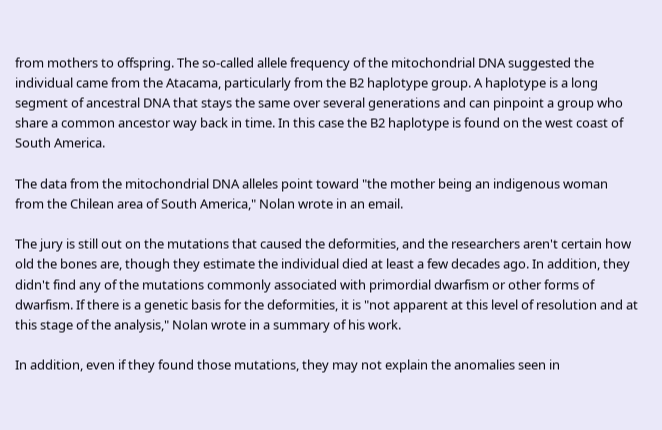from mothers to offspring. The so-called allele frequency of the mitochondrial DNA suggested the individual came from the Atacama, particularly from the B2 haplotype group. A haplotype is a long segment of ancestral DNA that stays the same over several generations and can pinpoint a group who share a common ancestor way back in time. In this case the B2 haplotype is found on the west coast of South America.

The data from the mitochondrial DNA alleles point toward "the mother being an indigenous woman from the Chilean area of South America," Nolan wrote in an email.

The jury is still out on the mutations that caused the deformities, and the researchers aren't certain how old the bones are, though they estimate the individual died at least a few decades ago. In addition, they didn't find any of the mutations commonly associated with primordial dwarfism or other forms of dwarfism. If there is a genetic basis for the deformities, it is "not apparent at this level of resolution and at this stage of the analysis," Nolan wrote in a summary of his work.

In addition, even if they found those mutations, they may not explain the anomalies seen in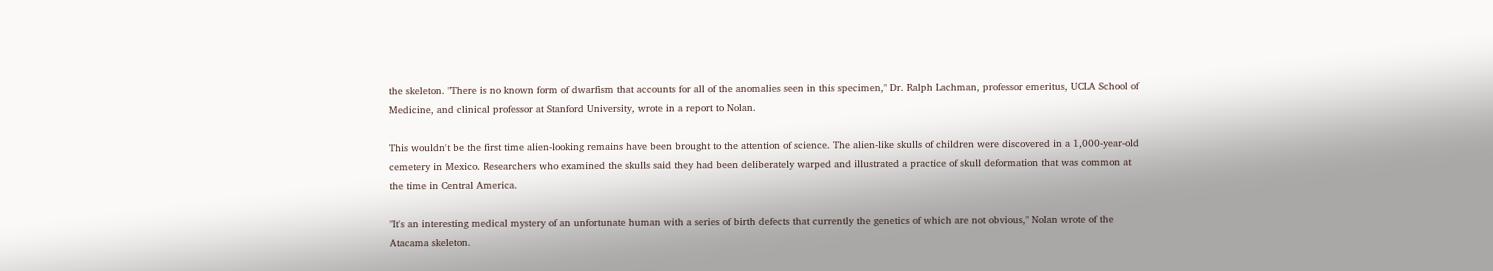the skeleton. "There is no known form of dwarfism that accounts for all of the anomalies seen in this specimen," Dr. Ralph Lachman, professor emeritus, UCLA School of Medicine, and clinical professor at Stanford University, wrote in a report to Nolan.

This wouldn't be the first time alien-looking remains have been brought to the attention of science. The alien-like skulls of children were discovered in a 1,000-year-old cemetery in Mexico. Researchers who examined the skulls said they had been deliberately warped and illustrated a practice of skull deformation that was common at the time in Central America.

"It's an interesting medical mystery of an unfortunate human with a series of birth defects that currently the genetics of which are not obvious," Nolan wrote of the Atacama skeleton.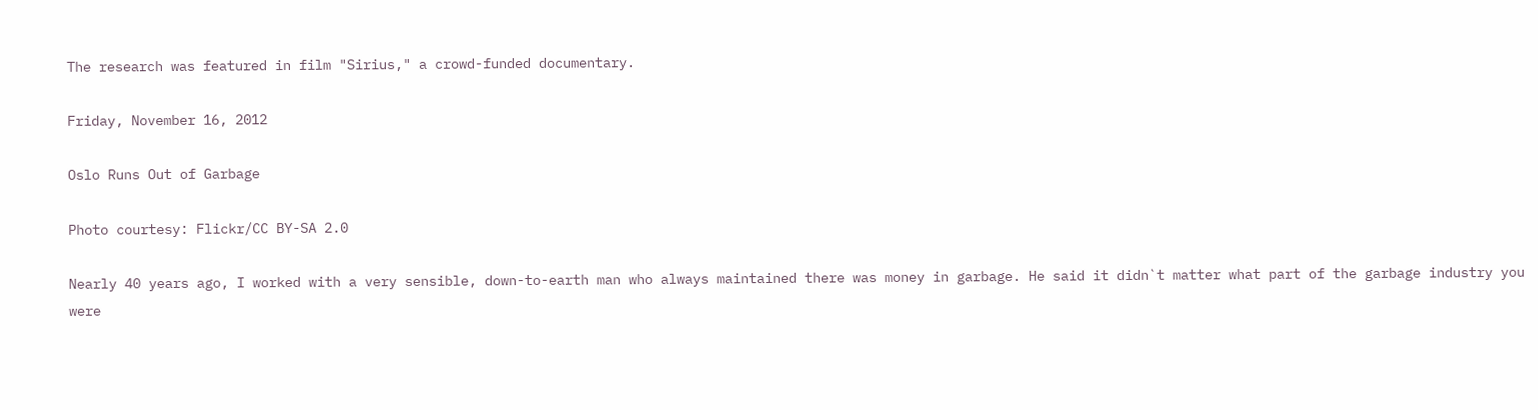The research was featured in film "Sirius," a crowd-funded documentary.

Friday, November 16, 2012

Oslo Runs Out of Garbage

Photo courtesy: Flickr/CC BY-SA 2.0

Nearly 40 years ago, I worked with a very sensible, down-to-earth man who always maintained there was money in garbage. He said it didn`t matter what part of the garbage industry you were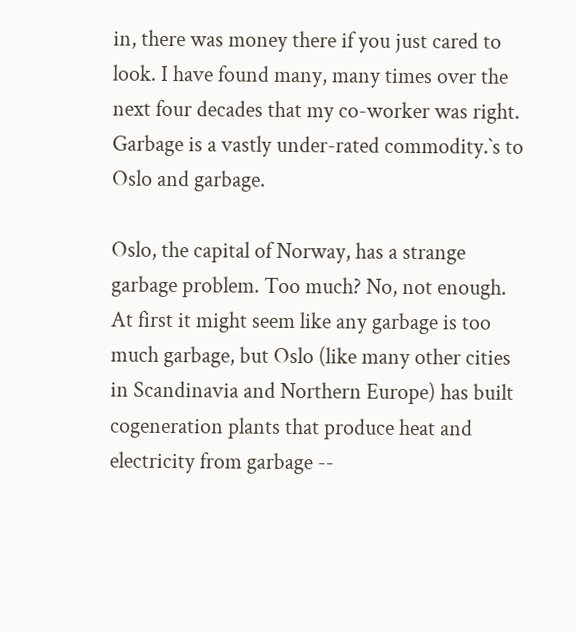in, there was money there if you just cared to look. I have found many, many times over the next four decades that my co-worker was right. Garbage is a vastly under-rated commodity.`s to Oslo and garbage.

Oslo, the capital of Norway, has a strange garbage problem. Too much? No, not enough. At first it might seem like any garbage is too much garbage, but Oslo (like many other cities in Scandinavia and Northern Europe) has built cogeneration plants that produce heat and electricity from garbage --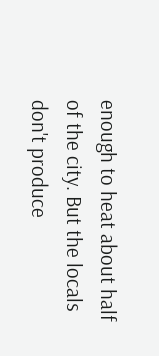enough to heat about half of the city. But the locals don't produce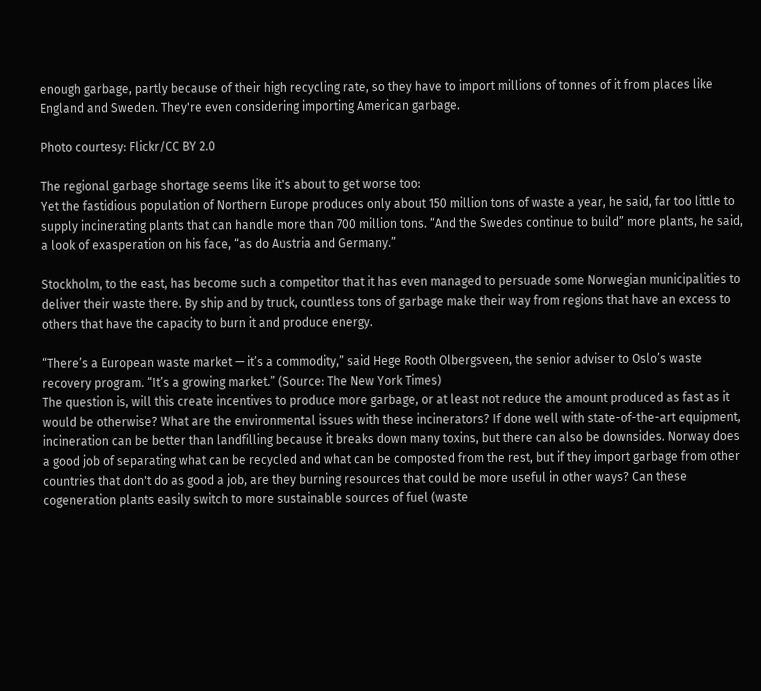enough garbage, partly because of their high recycling rate, so they have to import millions of tonnes of it from places like England and Sweden. They're even considering importing American garbage.

Photo courtesy: Flickr/CC BY 2.0

The regional garbage shortage seems like it's about to get worse too:
Yet the fastidious population of Northern Europe produces only about 150 million tons of waste a year, he said, far too little to supply incinerating plants that can handle more than 700 million tons. “And the Swedes continue to build” more plants, he said, a look of exasperation on his face, “as do Austria and Germany.”

Stockholm, to the east, has become such a competitor that it has even managed to persuade some Norwegian municipalities to deliver their waste there. By ship and by truck, countless tons of garbage make their way from regions that have an excess to others that have the capacity to burn it and produce energy.

“There’s a European waste market — it’s a commodity,” said Hege Rooth Olbergsveen, the senior adviser to Oslo’s waste recovery program. “It’s a growing market.” (Source: The New York Times)
The question is, will this create incentives to produce more garbage, or at least not reduce the amount produced as fast as it would be otherwise? What are the environmental issues with these incinerators? If done well with state-of-the-art equipment, incineration can be better than landfilling because it breaks down many toxins, but there can also be downsides. Norway does a good job of separating what can be recycled and what can be composted from the rest, but if they import garbage from other countries that don't do as good a job, are they burning resources that could be more useful in other ways? Can these cogeneration plants easily switch to more sustainable sources of fuel (waste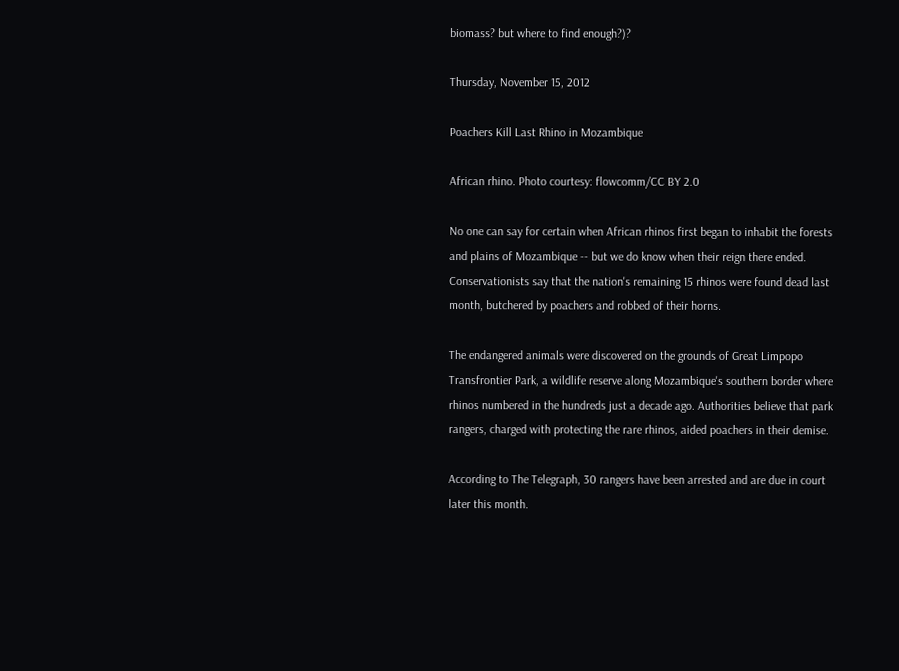biomass? but where to find enough?)?

Thursday, November 15, 2012

Poachers Kill Last Rhino in Mozambique

African rhino. Photo courtesy: flowcomm/CC BY 2.0

No one can say for certain when African rhinos first began to inhabit the forests and plains of Mozambique -- but we do know when their reign there ended. Conservationists say that the nation's remaining 15 rhinos were found dead last month, butchered by poachers and robbed of their horns.

The endangered animals were discovered on the grounds of Great Limpopo Transfrontier Park, a wildlife reserve along Mozambique's southern border where rhinos numbered in the hundreds just a decade ago. Authorities believe that park rangers, charged with protecting the rare rhinos, aided poachers in their demise.

According to The Telegraph, 30 rangers have been arrested and are due in court later this month.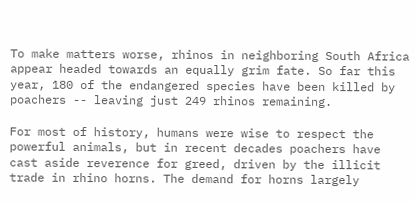To make matters worse, rhinos in neighboring South Africa appear headed towards an equally grim fate. So far this year, 180 of the endangered species have been killed by poachers -- leaving just 249 rhinos remaining.

For most of history, humans were wise to respect the powerful animals, but in recent decades poachers have cast aside reverence for greed, driven by the illicit trade in rhino horns. The demand for horns largely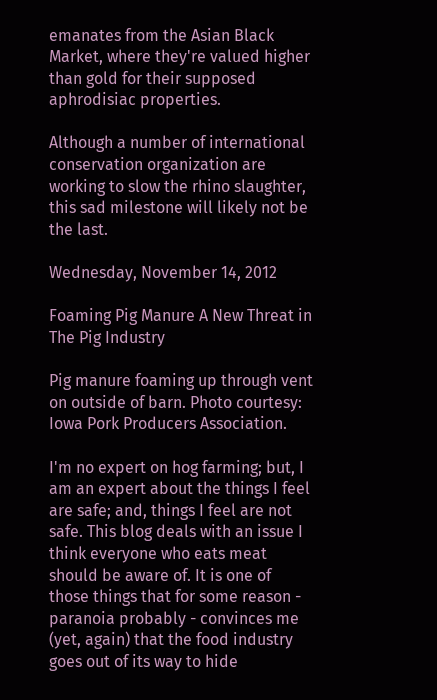emanates from the Asian Black Market, where they're valued higher than gold for their supposed aphrodisiac properties.

Although a number of international conservation organization are working to slow the rhino slaughter, this sad milestone will likely not be the last.

Wednesday, November 14, 2012

Foaming Pig Manure A New Threat in The Pig Industry

Pig manure foaming up through vent on outside of barn. Photo courtesy: Iowa Pork Producers Association.

I'm no expert on hog farming; but, I am an expert about the things I feel are safe; and, things I feel are not safe. This blog deals with an issue I think everyone who eats meat should be aware of. It is one of those things that for some reason - paranoia probably - convinces me (yet, again) that the food industry goes out of its way to hide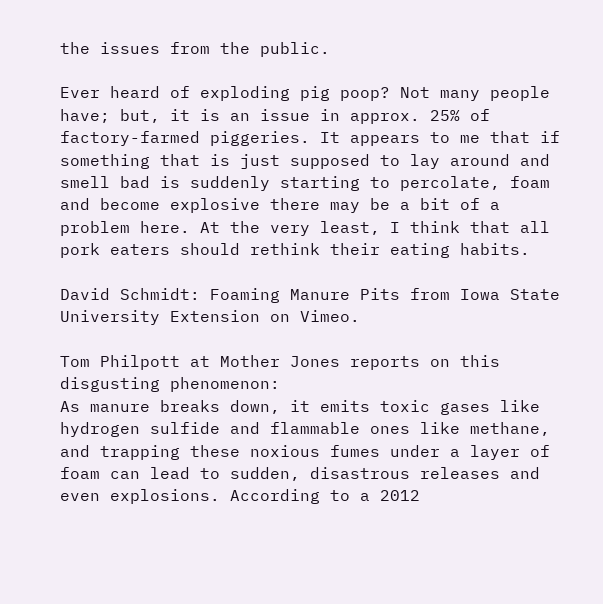the issues from the public.

Ever heard of exploding pig poop? Not many people have; but, it is an issue in approx. 25% of factory-farmed piggeries. It appears to me that if something that is just supposed to lay around and smell bad is suddenly starting to percolate, foam and become explosive there may be a bit of a problem here. At the very least, I think that all pork eaters should rethink their eating habits.

David Schmidt: Foaming Manure Pits from Iowa State University Extension on Vimeo.

Tom Philpott at Mother Jones reports on this disgusting phenomenon:
As manure breaks down, it emits toxic gases like hydrogen sulfide and flammable ones like methane, and trapping these noxious fumes under a layer of foam can lead to sudden, disastrous releases and even explosions. According to a 2012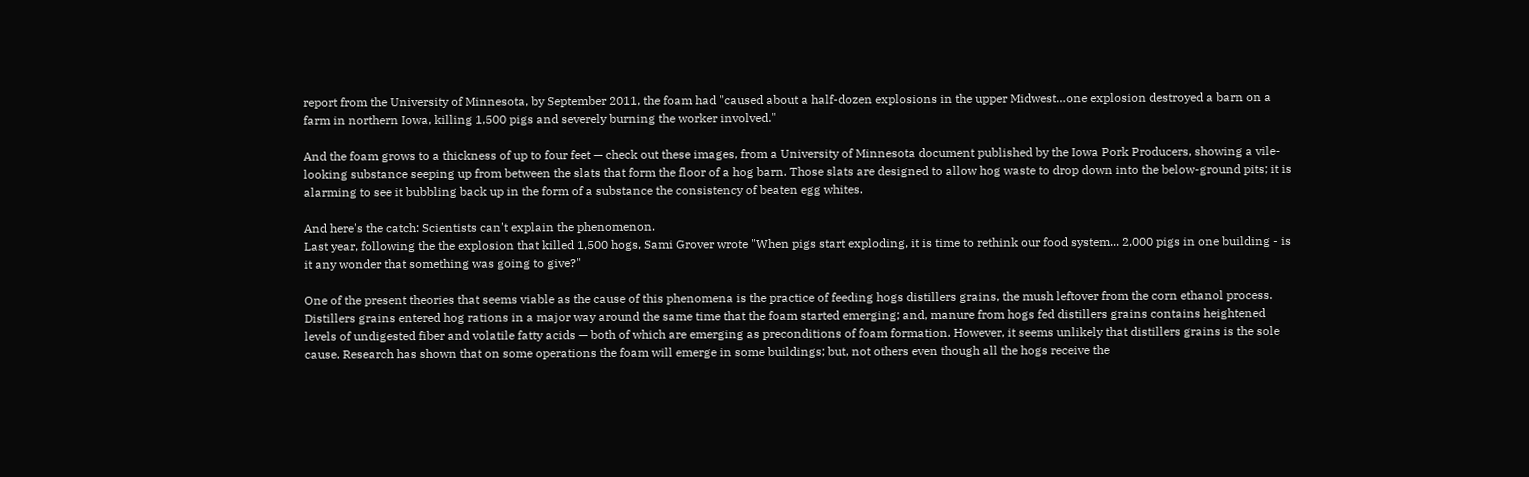report from the University of Minnesota, by September 2011, the foam had "caused about a half-dozen explosions in the upper Midwest…one explosion destroyed a barn on a farm in northern Iowa, killing 1,500 pigs and severely burning the worker involved."

And the foam grows to a thickness of up to four feet — check out these images, from a University of Minnesota document published by the Iowa Pork Producers, showing a vile-looking substance seeping up from between the slats that form the floor of a hog barn. Those slats are designed to allow hog waste to drop down into the below-ground pits; it is alarming to see it bubbling back up in the form of a substance the consistency of beaten egg whites.

And here's the catch: Scientists can't explain the phenomenon.
Last year, following the the explosion that killed 1,500 hogs, Sami Grover wrote "When pigs start exploding, it is time to rethink our food system... 2,000 pigs in one building - is it any wonder that something was going to give?"

One of the present theories that seems viable as the cause of this phenomena is the practice of feeding hogs distillers grains, the mush leftover from the corn ethanol process. Distillers grains entered hog rations in a major way around the same time that the foam started emerging; and, manure from hogs fed distillers grains contains heightened levels of undigested fiber and volatile fatty acids — both of which are emerging as preconditions of foam formation. However, it seems unlikely that distillers grains is the sole cause. Research has shown that on some operations the foam will emerge in some buildings; but, not others even though all the hogs receive the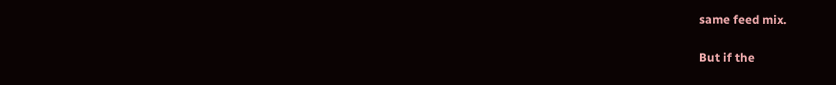same feed mix.

But if the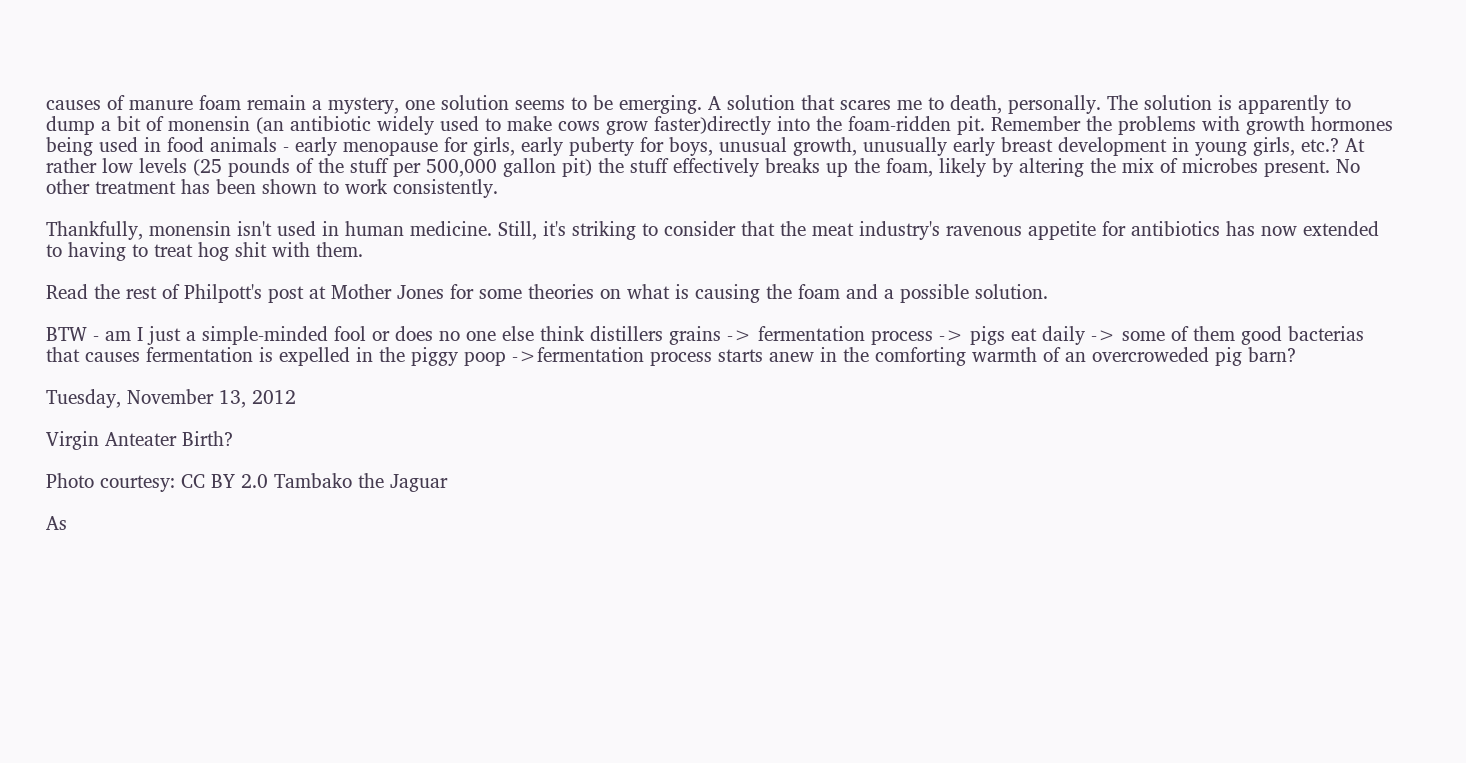causes of manure foam remain a mystery, one solution seems to be emerging. A solution that scares me to death, personally. The solution is apparently to dump a bit of monensin (an antibiotic widely used to make cows grow faster)directly into the foam-ridden pit. Remember the problems with growth hormones being used in food animals - early menopause for girls, early puberty for boys, unusual growth, unusually early breast development in young girls, etc.? At rather low levels (25 pounds of the stuff per 500,000 gallon pit) the stuff effectively breaks up the foam, likely by altering the mix of microbes present. No other treatment has been shown to work consistently.

Thankfully, monensin isn't used in human medicine. Still, it's striking to consider that the meat industry's ravenous appetite for antibiotics has now extended to having to treat hog shit with them.

Read the rest of Philpott's post at Mother Jones for some theories on what is causing the foam and a possible solution.

BTW - am I just a simple-minded fool or does no one else think distillers grains -> fermentation process -> pigs eat daily -> some of them good bacterias that causes fermentation is expelled in the piggy poop ->fermentation process starts anew in the comforting warmth of an overcroweded pig barn?

Tuesday, November 13, 2012

Virgin Anteater Birth?

Photo courtesy: CC BY 2.0 Tambako the Jaguar

As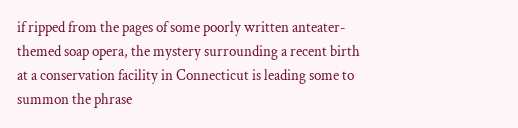if ripped from the pages of some poorly written anteater-themed soap opera, the mystery surrounding a recent birth at a conservation facility in Connecticut is leading some to summon the phrase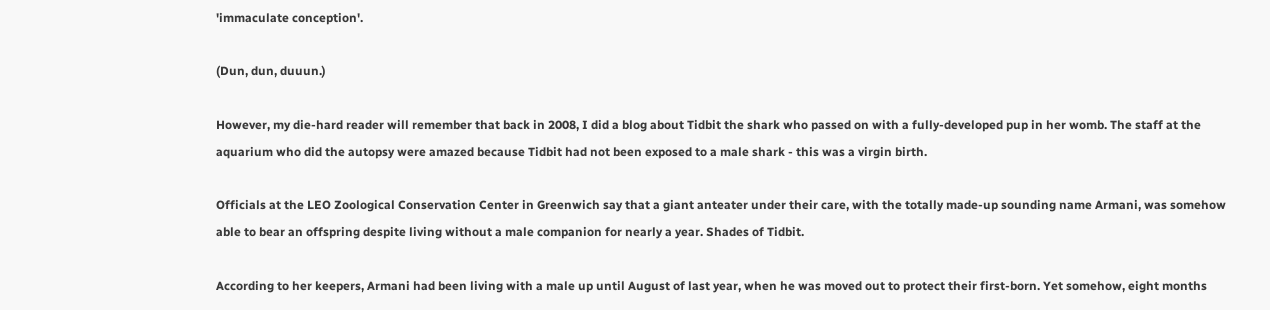'immaculate conception'.

(Dun, dun, duuun.)

However, my die-hard reader will remember that back in 2008, I did a blog about Tidbit the shark who passed on with a fully-developed pup in her womb. The staff at the aquarium who did the autopsy were amazed because Tidbit had not been exposed to a male shark - this was a virgin birth.

Officials at the LEO Zoological Conservation Center in Greenwich say that a giant anteater under their care, with the totally made-up sounding name Armani, was somehow able to bear an offspring despite living without a male companion for nearly a year. Shades of Tidbit.

According to her keepers, Armani had been living with a male up until August of last year, when he was moved out to protect their first-born. Yet somehow, eight months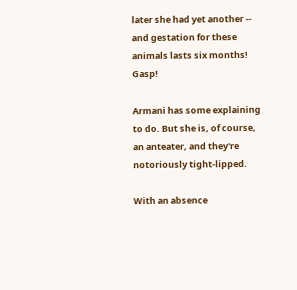later she had yet another -- and gestation for these animals lasts six months! Gasp!

Armani has some explaining to do. But she is, of course, an anteater, and they're notoriously tight-lipped.

With an absence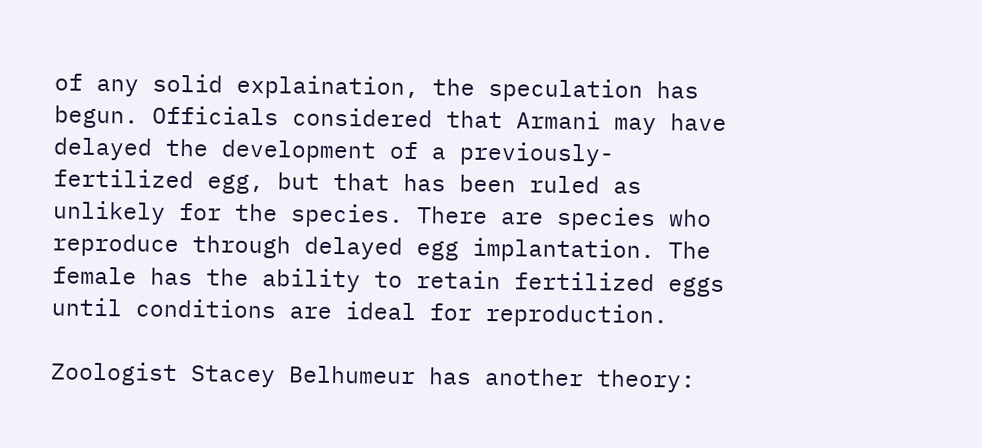of any solid explaination, the speculation has begun. Officials considered that Armani may have delayed the development of a previously-fertilized egg, but that has been ruled as unlikely for the species. There are species who reproduce through delayed egg implantation. The female has the ability to retain fertilized eggs until conditions are ideal for reproduction.

Zoologist Stacey Belhumeur has another theory: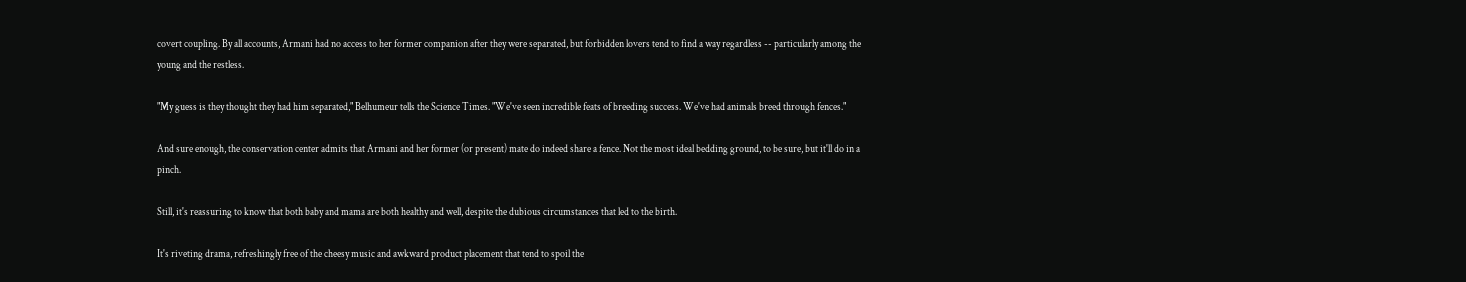covert coupling. By all accounts, Armani had no access to her former companion after they were separated, but forbidden lovers tend to find a way regardless -- particularly among the young and the restless.

"My guess is they thought they had him separated," Belhumeur tells the Science Times. "We've seen incredible feats of breeding success. We've had animals breed through fences."

And sure enough, the conservation center admits that Armani and her former (or present) mate do indeed share a fence. Not the most ideal bedding ground, to be sure, but it'll do in a pinch.

Still, it's reassuring to know that both baby and mama are both healthy and well, despite the dubious circumstances that led to the birth.

It's riveting drama, refreshingly free of the cheesy music and awkward product placement that tend to spoil the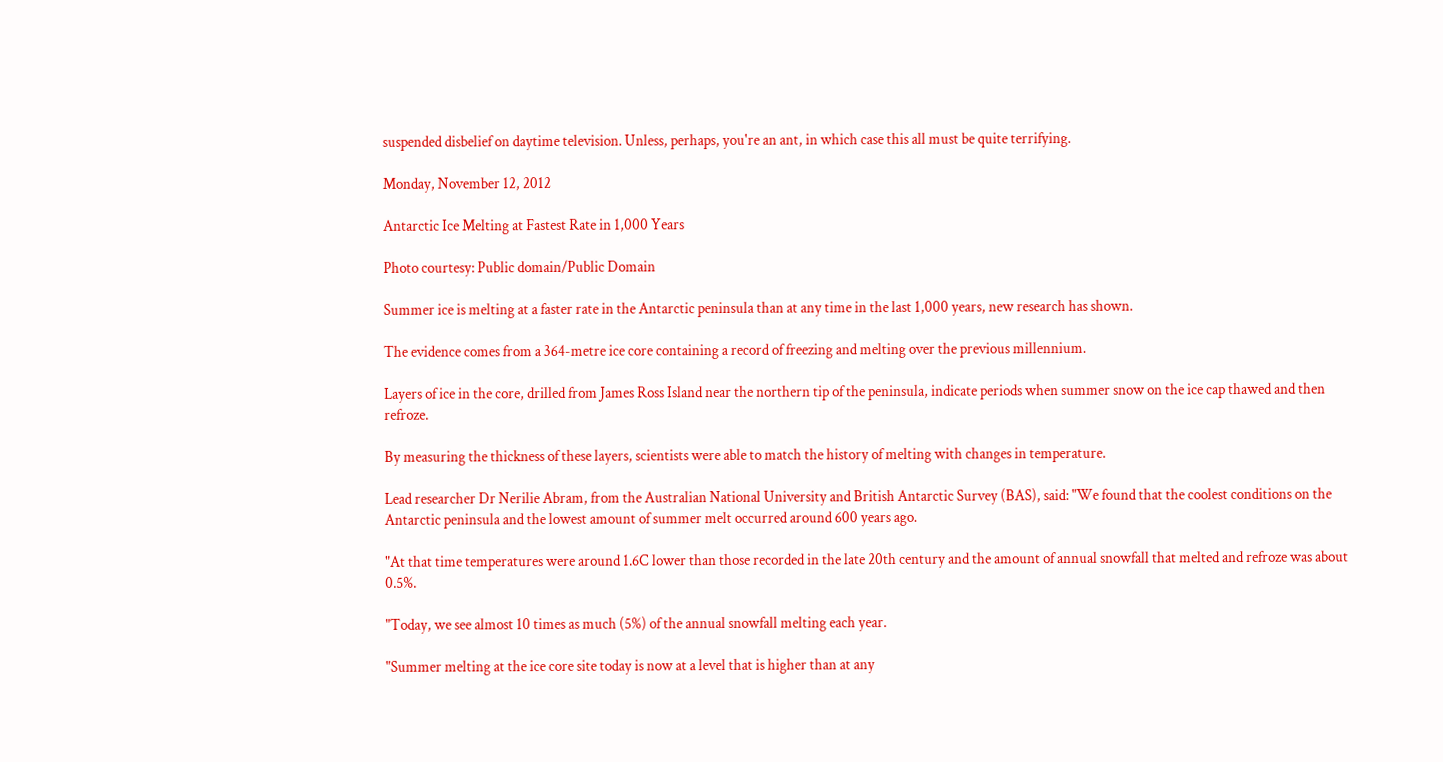suspended disbelief on daytime television. Unless, perhaps, you're an ant, in which case this all must be quite terrifying.

Monday, November 12, 2012

Antarctic Ice Melting at Fastest Rate in 1,000 Years

Photo courtesy: Public domain/Public Domain

Summer ice is melting at a faster rate in the Antarctic peninsula than at any time in the last 1,000 years, new research has shown.

The evidence comes from a 364-metre ice core containing a record of freezing and melting over the previous millennium.

Layers of ice in the core, drilled from James Ross Island near the northern tip of the peninsula, indicate periods when summer snow on the ice cap thawed and then refroze.

By measuring the thickness of these layers, scientists were able to match the history of melting with changes in temperature.

Lead researcher Dr Nerilie Abram, from the Australian National University and British Antarctic Survey (BAS), said: "We found that the coolest conditions on the Antarctic peninsula and the lowest amount of summer melt occurred around 600 years ago.

"At that time temperatures were around 1.6C lower than those recorded in the late 20th century and the amount of annual snowfall that melted and refroze was about 0.5%.

"Today, we see almost 10 times as much (5%) of the annual snowfall melting each year.

"Summer melting at the ice core site today is now at a level that is higher than at any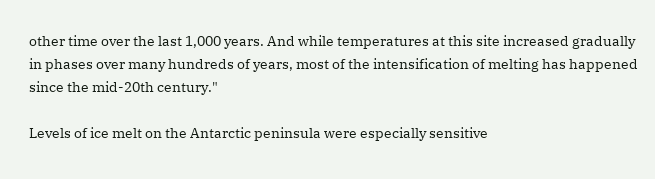other time over the last 1,000 years. And while temperatures at this site increased gradually in phases over many hundreds of years, most of the intensification of melting has happened since the mid-20th century."

Levels of ice melt on the Antarctic peninsula were especially sensitive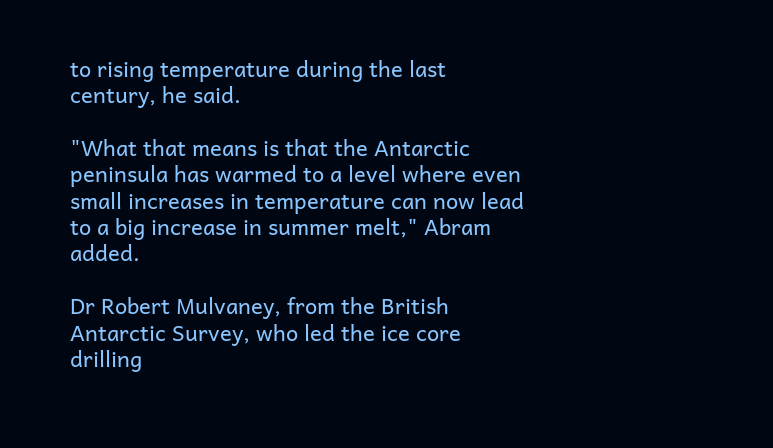to rising temperature during the last century, he said.

"What that means is that the Antarctic peninsula has warmed to a level where even small increases in temperature can now lead to a big increase in summer melt," Abram added.

Dr Robert Mulvaney, from the British Antarctic Survey, who led the ice core drilling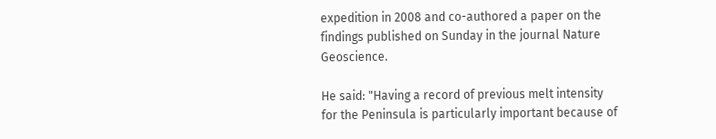expedition in 2008 and co-authored a paper on the findings published on Sunday in the journal Nature Geoscience.

He said: "Having a record of previous melt intensity for the Peninsula is particularly important because of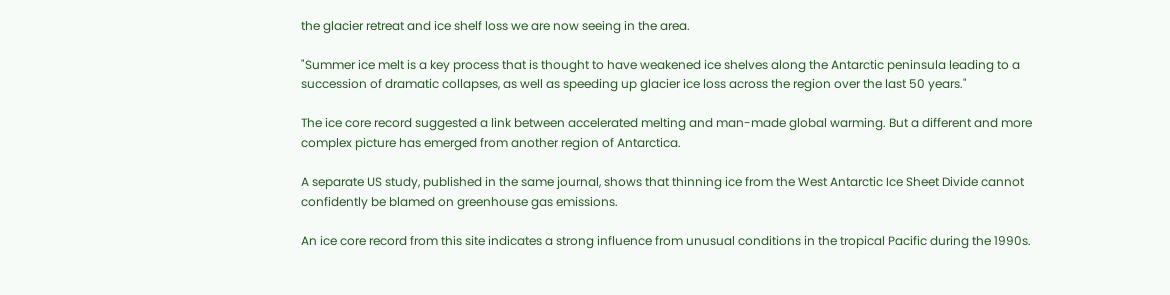the glacier retreat and ice shelf loss we are now seeing in the area.

"Summer ice melt is a key process that is thought to have weakened ice shelves along the Antarctic peninsula leading to a succession of dramatic collapses, as well as speeding up glacier ice loss across the region over the last 50 years."

The ice core record suggested a link between accelerated melting and man-made global warming. But a different and more complex picture has emerged from another region of Antarctica.

A separate US study, published in the same journal, shows that thinning ice from the West Antarctic Ice Sheet Divide cannot confidently be blamed on greenhouse gas emissions.

An ice core record from this site indicates a strong influence from unusual conditions in the tropical Pacific during the 1990s.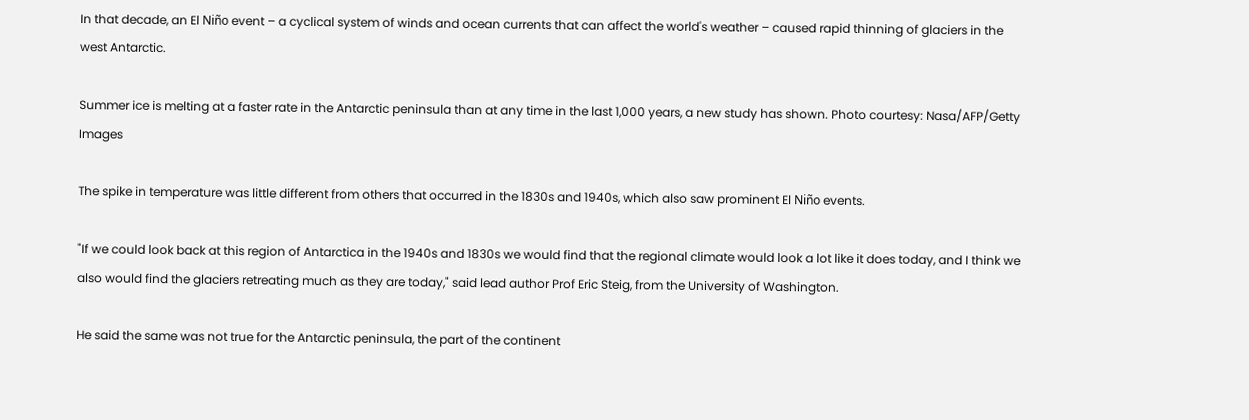In that decade, an El Niño event – a cyclical system of winds and ocean currents that can affect the world's weather – caused rapid thinning of glaciers in the west Antarctic.

Summer ice is melting at a faster rate in the Antarctic peninsula than at any time in the last 1,000 years, a new study has shown. Photo courtesy: Nasa/AFP/Getty Images

The spike in temperature was little different from others that occurred in the 1830s and 1940s, which also saw prominent El Niño events.

"If we could look back at this region of Antarctica in the 1940s and 1830s we would find that the regional climate would look a lot like it does today, and I think we also would find the glaciers retreating much as they are today," said lead author Prof Eric Steig, from the University of Washington.

He said the same was not true for the Antarctic peninsula, the part of the continent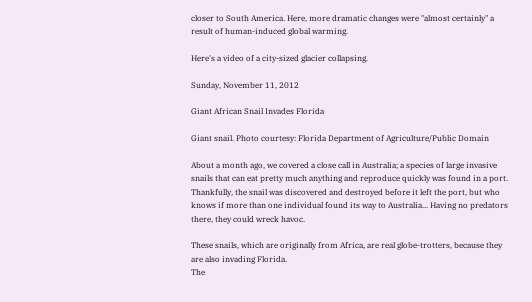closer to South America. Here, more dramatic changes were "almost certainly" a result of human-induced global warming.

Here's a video of a city-sized glacier collapsing.

Sunday, November 11, 2012

Giant African Snail Invades Florida

Giant snail. Photo courtesy: Florida Department of Agriculture/Public Domain

About a month ago, we covered a close call in Australia; a species of large invasive snails that can eat pretty much anything and reproduce quickly was found in a port. Thankfully, the snail was discovered and destroyed before it left the port, but who knows if more than one individual found its way to Australia... Having no predators there, they could wreck havoc.

These snails, which are originally from Africa, are real globe-trotters, because they are also invading Florida.
The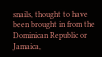snails, thought to have been brought in from the Dominican Republic or Jamaica,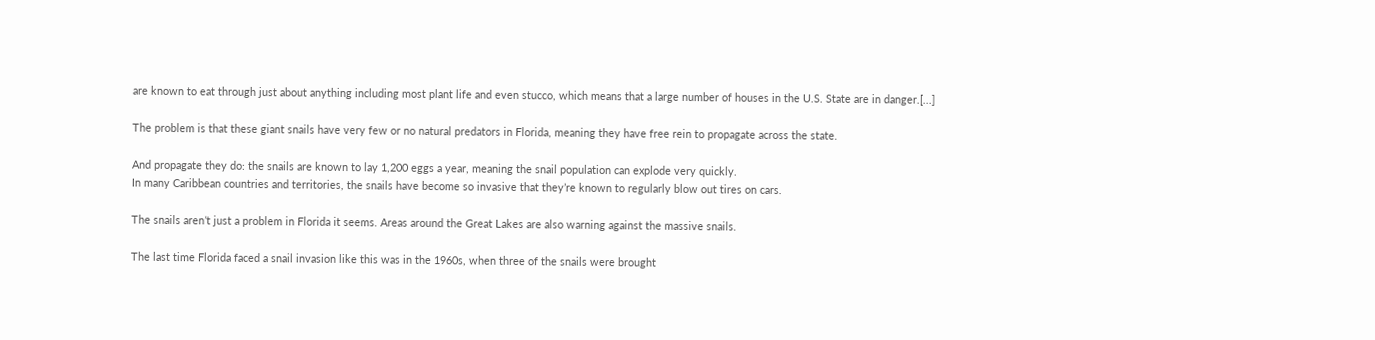are known to eat through just about anything including most plant life and even stucco, which means that a large number of houses in the U.S. State are in danger.[...]

The problem is that these giant snails have very few or no natural predators in Florida, meaning they have free rein to propagate across the state.

And propagate they do: the snails are known to lay 1,200 eggs a year, meaning the snail population can explode very quickly.
In many Caribbean countries and territories, the snails have become so invasive that they’re known to regularly blow out tires on cars.

The snails aren’t just a problem in Florida it seems. Areas around the Great Lakes are also warning against the massive snails.

The last time Florida faced a snail invasion like this was in the 1960s, when three of the snails were brought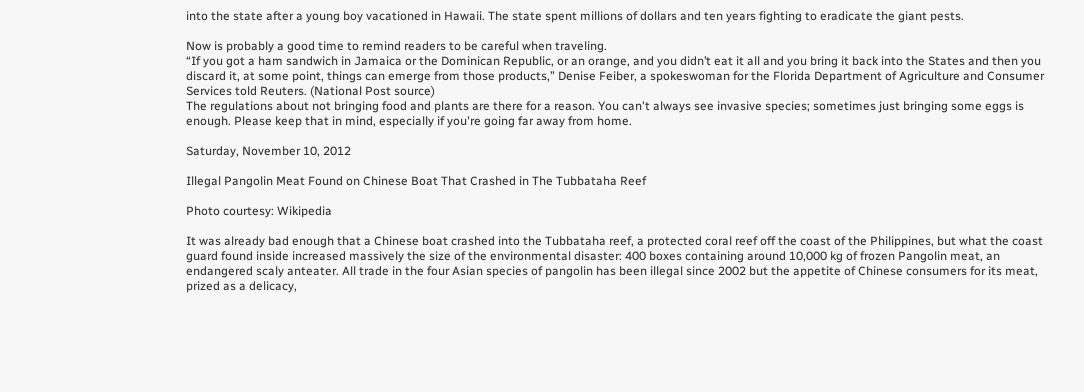into the state after a young boy vacationed in Hawaii. The state spent millions of dollars and ten years fighting to eradicate the giant pests.

Now is probably a good time to remind readers to be careful when traveling.
“If you got a ham sandwich in Jamaica or the Dominican Republic, or an orange, and you didn’t eat it all and you bring it back into the States and then you discard it, at some point, things can emerge from those products,” Denise Feiber, a spokeswoman for the Florida Department of Agriculture and Consumer Services told Reuters. (National Post source)
The regulations about not bringing food and plants are there for a reason. You can't always see invasive species; sometimes just bringing some eggs is enough. Please keep that in mind, especially if you're going far away from home.

Saturday, November 10, 2012

Illegal Pangolin Meat Found on Chinese Boat That Crashed in The Tubbataha Reef

Photo courtesy: Wikipedia

It was already bad enough that a Chinese boat crashed into the Tubbataha reef, a protected coral reef off the coast of the Philippines, but what the coast guard found inside increased massively the size of the environmental disaster: 400 boxes containing around 10,000 kg of frozen Pangolin meat, an endangered scaly anteater. All trade in the four Asian species of pangolin has been illegal since 2002 but the appetite of Chinese consumers for its meat, prized as a delicacy,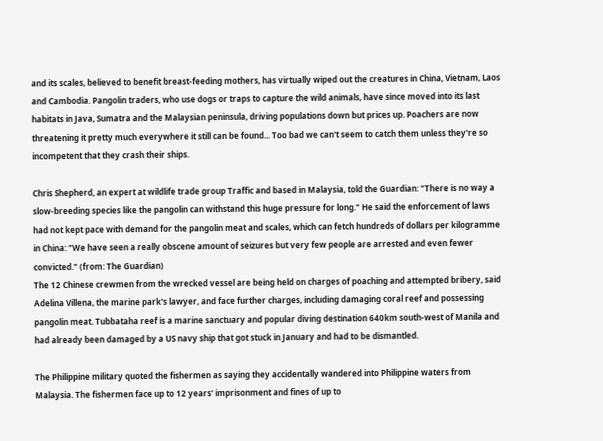and its scales, believed to benefit breast-feeding mothers, has virtually wiped out the creatures in China, Vietnam, Laos and Cambodia. Pangolin traders, who use dogs or traps to capture the wild animals, have since moved into its last habitats in Java, Sumatra and the Malaysian peninsula, driving populations down but prices up. Poachers are now threatening it pretty much everywhere it still can be found... Too bad we can't seem to catch them unless they're so incompetent that they crash their ships.

Chris Shepherd, an expert at wildlife trade group Traffic and based in Malaysia, told the Guardian: "There is no way a slow-breeding species like the pangolin can withstand this huge pressure for long." He said the enforcement of laws had not kept pace with demand for the pangolin meat and scales, which can fetch hundreds of dollars per kilogramme in China: "We have seen a really obscene amount of seizures but very few people are arrested and even fewer convicted." (from: The Guardian)
The 12 Chinese crewmen from the wrecked vessel are being held on charges of poaching and attempted bribery, said Adelina Villena, the marine park's lawyer, and face further charges, including damaging coral reef and possessing pangolin meat. Tubbataha reef is a marine sanctuary and popular diving destination 640km south-west of Manila and had already been damaged by a US navy ship that got stuck in January and had to be dismantled.

The Philippine military quoted the fishermen as saying they accidentally wandered into Philippine waters from Malaysia. The fishermen face up to 12 years' imprisonment and fines of up to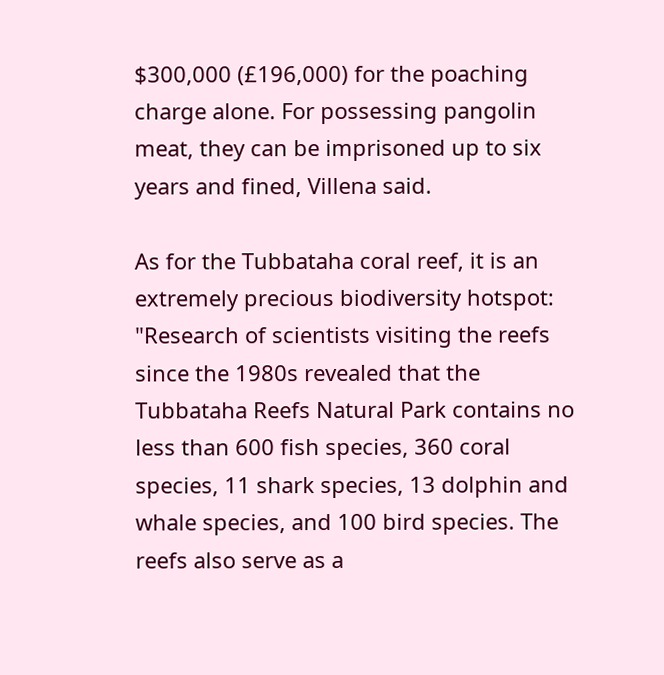$300,000 (£196,000) for the poaching charge alone. For possessing pangolin meat, they can be imprisoned up to six years and fined, Villena said.

As for the Tubbataha coral reef, it is an extremely precious biodiversity hotspot: "Research of scientists visiting the reefs since the 1980s revealed that the Tubbataha Reefs Natural Park contains no less than 600 fish species, 360 coral species, 11 shark species, 13 dolphin and whale species, and 100 bird species. The reefs also serve as a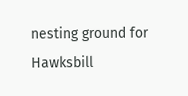nesting ground for Hawksbill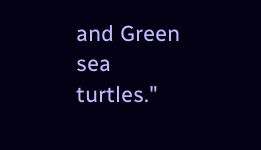and Green sea turtles."